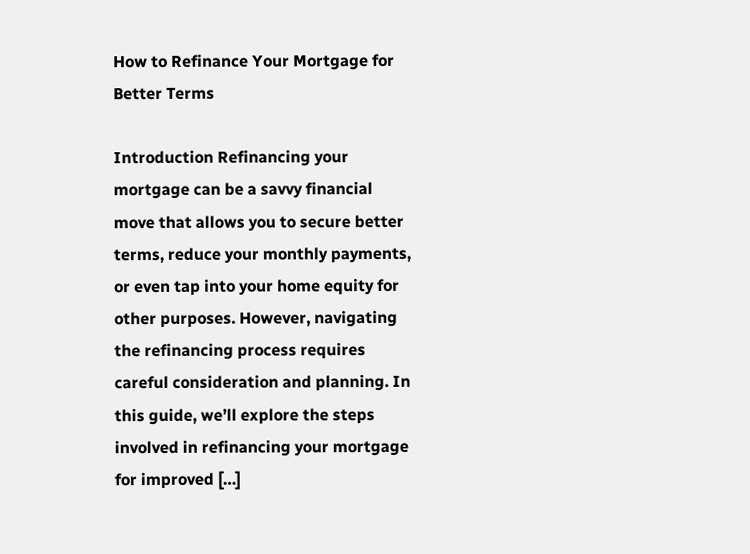How to Refinance Your Mortgage for Better Terms

Introduction Refinancing your mortgage can be a savvy financial move that allows you to secure better terms, reduce your monthly payments, or even tap into your home equity for other purposes. However, navigating the refinancing process requires careful consideration and planning. In this guide, we’ll explore the steps involved in refinancing your mortgage for improved […]